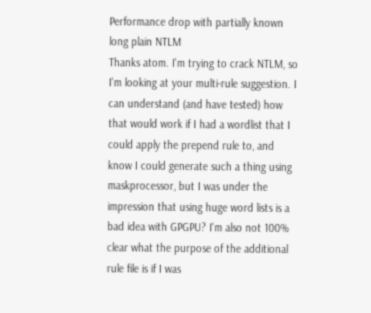Performance drop with partially known long plain NTLM
Thanks atom. I'm trying to crack NTLM, so I'm looking at your multi-rule suggestion. I can understand (and have tested) how that would work if I had a wordlist that I could apply the prepend rule to, and know I could generate such a thing using maskprocessor, but I was under the impression that using huge word lists is a bad idea with GPGPU? I'm also not 100% clear what the purpose of the additional rule file is if I was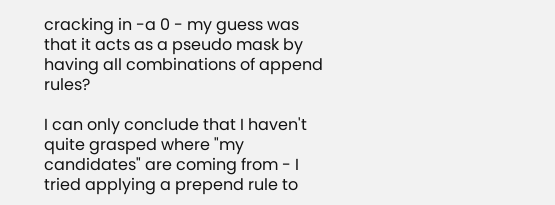cracking in -a 0 - my guess was that it acts as a pseudo mask by having all combinations of append rules?

I can only conclude that I haven't quite grasped where "my candidates" are coming from - I tried applying a prepend rule to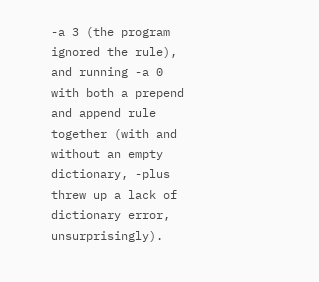-a 3 (the program ignored the rule), and running -a 0 with both a prepend and append rule together (with and without an empty dictionary, -plus threw up a lack of dictionary error, unsurprisingly).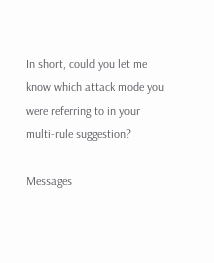In short, could you let me know which attack mode you were referring to in your multi-rule suggestion?

Messages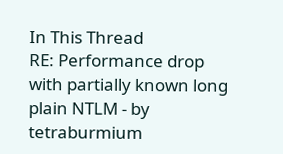In This Thread
RE: Performance drop with partially known long plain NTLM - by tetraburmium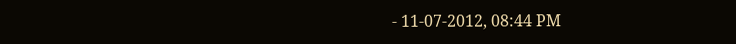- 11-07-2012, 08:44 PM